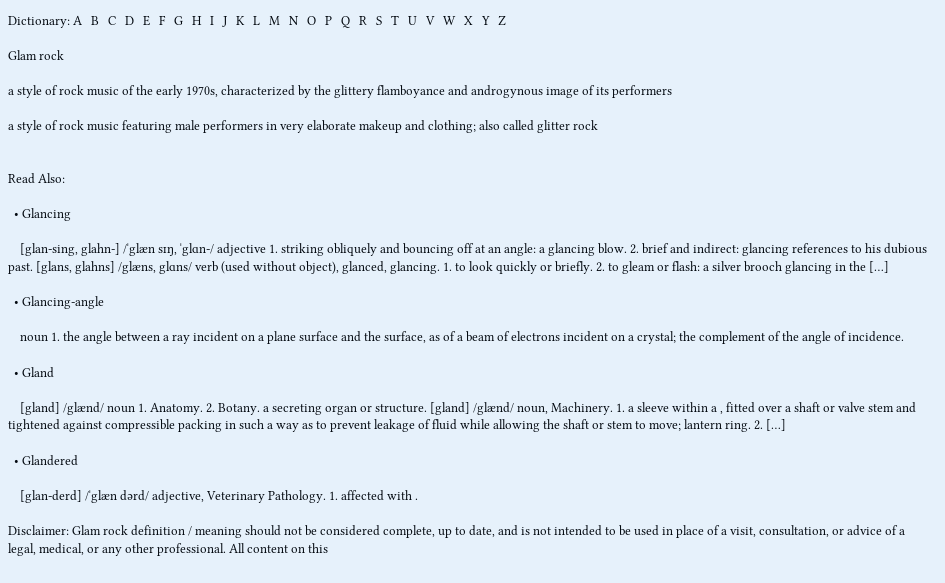Dictionary: A   B   C   D   E   F   G   H   I   J   K   L   M   N   O   P   Q   R   S   T   U   V   W   X   Y   Z

Glam rock

a style of rock music of the early 1970s, characterized by the glittery flamboyance and androgynous image of its performers

a style of rock music featuring male performers in very elaborate makeup and clothing; also called glitter rock


Read Also:

  • Glancing

    [glan-sing, glahn-] /ˈglæn sɪŋ, ˈglɑn-/ adjective 1. striking obliquely and bouncing off at an angle: a glancing blow. 2. brief and indirect: glancing references to his dubious past. [glans, glahns] /glæns, glɑns/ verb (used without object), glanced, glancing. 1. to look quickly or briefly. 2. to gleam or flash: a silver brooch glancing in the […]

  • Glancing-angle

    noun 1. the angle between a ray incident on a plane surface and the surface, as of a beam of electrons incident on a crystal; the complement of the angle of incidence.

  • Gland

    [gland] /glænd/ noun 1. Anatomy. 2. Botany. a secreting organ or structure. [gland] /glænd/ noun, Machinery. 1. a sleeve within a , fitted over a shaft or valve stem and tightened against compressible packing in such a way as to prevent leakage of fluid while allowing the shaft or stem to move; lantern ring. 2. […]

  • Glandered

    [glan-derd] /ˈglæn dərd/ adjective, Veterinary Pathology. 1. affected with .

Disclaimer: Glam rock definition / meaning should not be considered complete, up to date, and is not intended to be used in place of a visit, consultation, or advice of a legal, medical, or any other professional. All content on this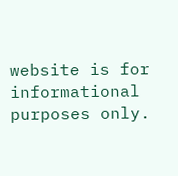website is for informational purposes only.